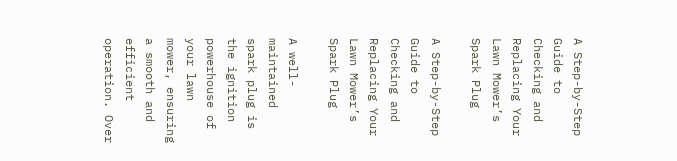A Step-by-Step Guide to Checking and Replacing Your Lawn Mower’s Spark Plug

A Step-by-Step Guide to Checking and Replacing Your Lawn Mower’s Spark Plug

A well-maintained spark plug is the ignition powerhouse of your lawn mower, ensuring a smooth and efficient operation. Over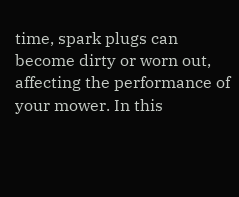time, spark plugs can become dirty or worn out, affecting the performance of your mower. In this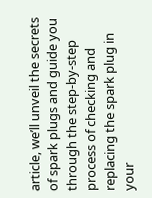article, we’ll unveil the secrets of spark plugs and guide you through the step-by-step process of checking and replacing the spark plug in your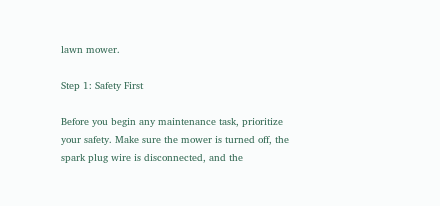lawn mower.

Step 1: Safety First

Before you begin any maintenance task, prioritize your safety. Make sure the mower is turned off, the spark plug wire is disconnected, and the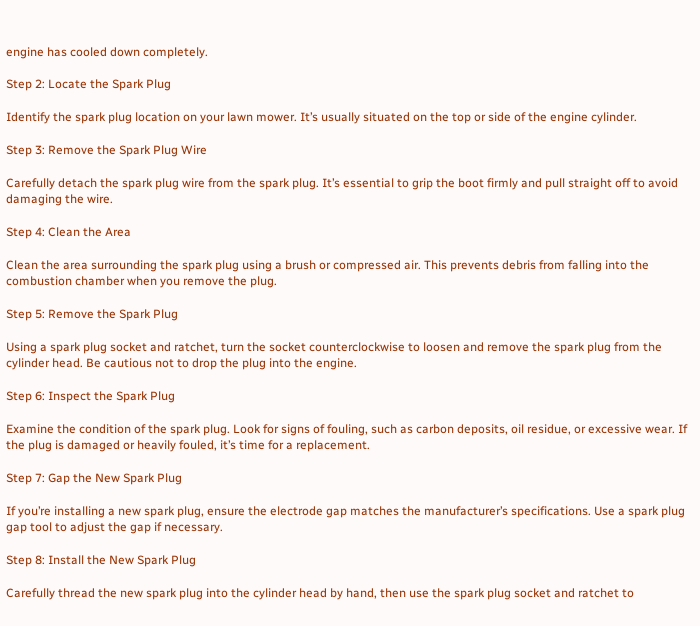engine has cooled down completely.

Step 2: Locate the Spark Plug

Identify the spark plug location on your lawn mower. It’s usually situated on the top or side of the engine cylinder.

Step 3: Remove the Spark Plug Wire

Carefully detach the spark plug wire from the spark plug. It’s essential to grip the boot firmly and pull straight off to avoid damaging the wire.

Step 4: Clean the Area

Clean the area surrounding the spark plug using a brush or compressed air. This prevents debris from falling into the combustion chamber when you remove the plug.

Step 5: Remove the Spark Plug

Using a spark plug socket and ratchet, turn the socket counterclockwise to loosen and remove the spark plug from the cylinder head. Be cautious not to drop the plug into the engine.

Step 6: Inspect the Spark Plug

Examine the condition of the spark plug. Look for signs of fouling, such as carbon deposits, oil residue, or excessive wear. If the plug is damaged or heavily fouled, it’s time for a replacement.

Step 7: Gap the New Spark Plug

If you’re installing a new spark plug, ensure the electrode gap matches the manufacturer’s specifications. Use a spark plug gap tool to adjust the gap if necessary.

Step 8: Install the New Spark Plug

Carefully thread the new spark plug into the cylinder head by hand, then use the spark plug socket and ratchet to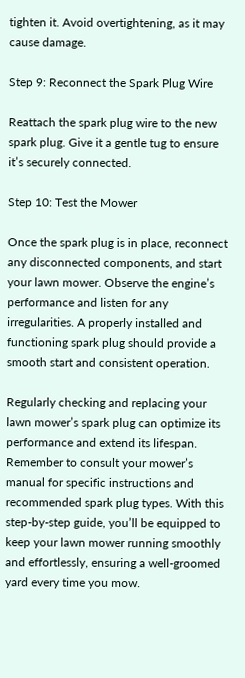tighten it. Avoid overtightening, as it may cause damage.

Step 9: Reconnect the Spark Plug Wire

Reattach the spark plug wire to the new spark plug. Give it a gentle tug to ensure it’s securely connected.

Step 10: Test the Mower

Once the spark plug is in place, reconnect any disconnected components, and start your lawn mower. Observe the engine’s performance and listen for any irregularities. A properly installed and functioning spark plug should provide a smooth start and consistent operation.

Regularly checking and replacing your lawn mower’s spark plug can optimize its performance and extend its lifespan. Remember to consult your mower’s manual for specific instructions and recommended spark plug types. With this step-by-step guide, you’ll be equipped to keep your lawn mower running smoothly and effortlessly, ensuring a well-groomed yard every time you mow.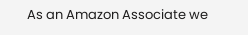As an Amazon Associate we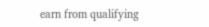earn from qualifying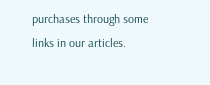purchases through some links in our articles.